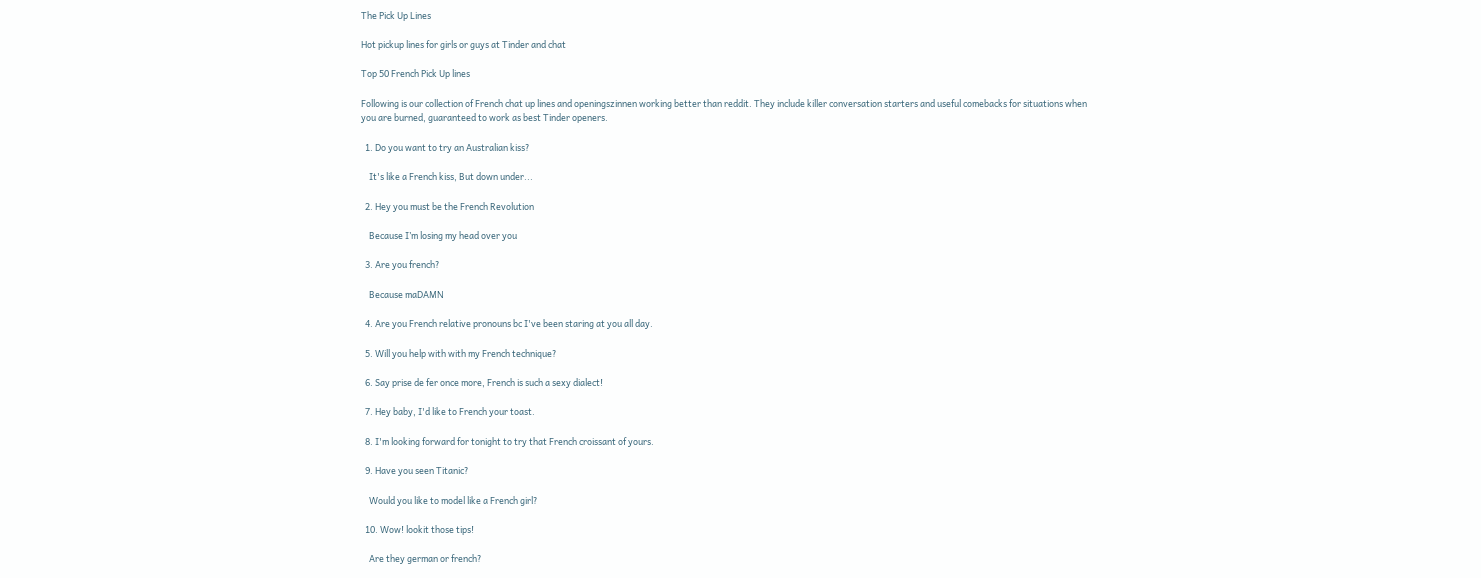The Pick Up Lines

Hot pickup lines for girls or guys at Tinder and chat

Top 50 French Pick Up lines

Following is our collection of French chat up lines and openingszinnen working better than reddit. They include killer conversation starters and useful comebacks for situations when you are burned, guaranteed to work as best Tinder openers.

  1. Do you want to try an Australian kiss?

    It's like a French kiss, But down under...

  2. Hey you must be the French Revolution

    Because I’m losing my head over you

  3. Are you french?

    Because maDAMN

  4. Are you French relative pronouns bc I've been staring at you all day.

  5. Will you help with with my French technique?

  6. Say prise de fer once more, French is such a sexy dialect!

  7. Hey baby, I'd like to French your toast.

  8. I'm looking forward for tonight to try that French croissant of yours.

  9. Have you seen Titanic?

    Would you like to model like a French girl?

  10. Wow! lookit those tips!

    Are they german or french?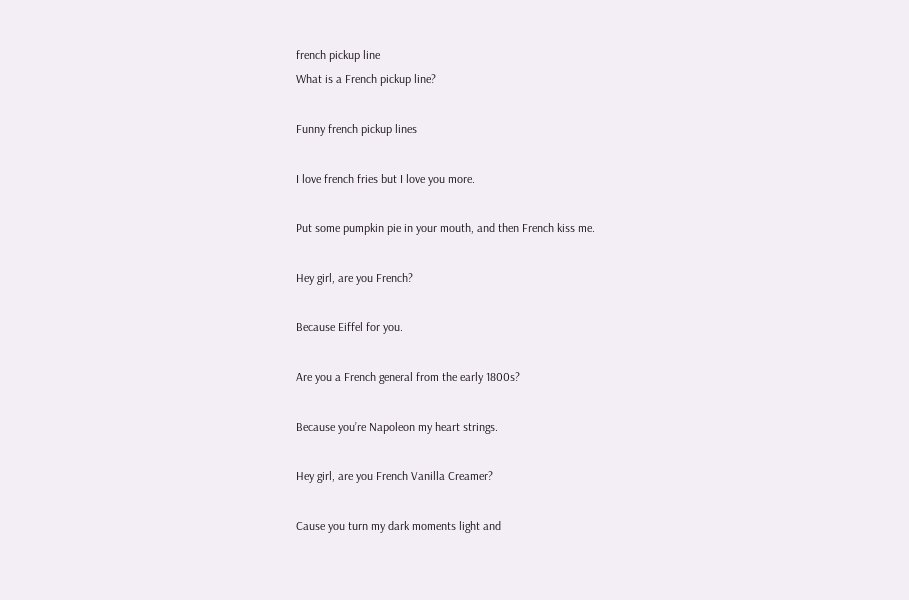french pickup line
What is a French pickup line?

Funny french pickup lines

I love french fries but I love you more.

Put some pumpkin pie in your mouth, and then French kiss me.

Hey girl, are you French?

Because Eiffel for you.

Are you a French general from the early 1800s?

Because you’re Napoleon my heart strings.

Hey girl, are you French Vanilla Creamer?

Cause you turn my dark moments light and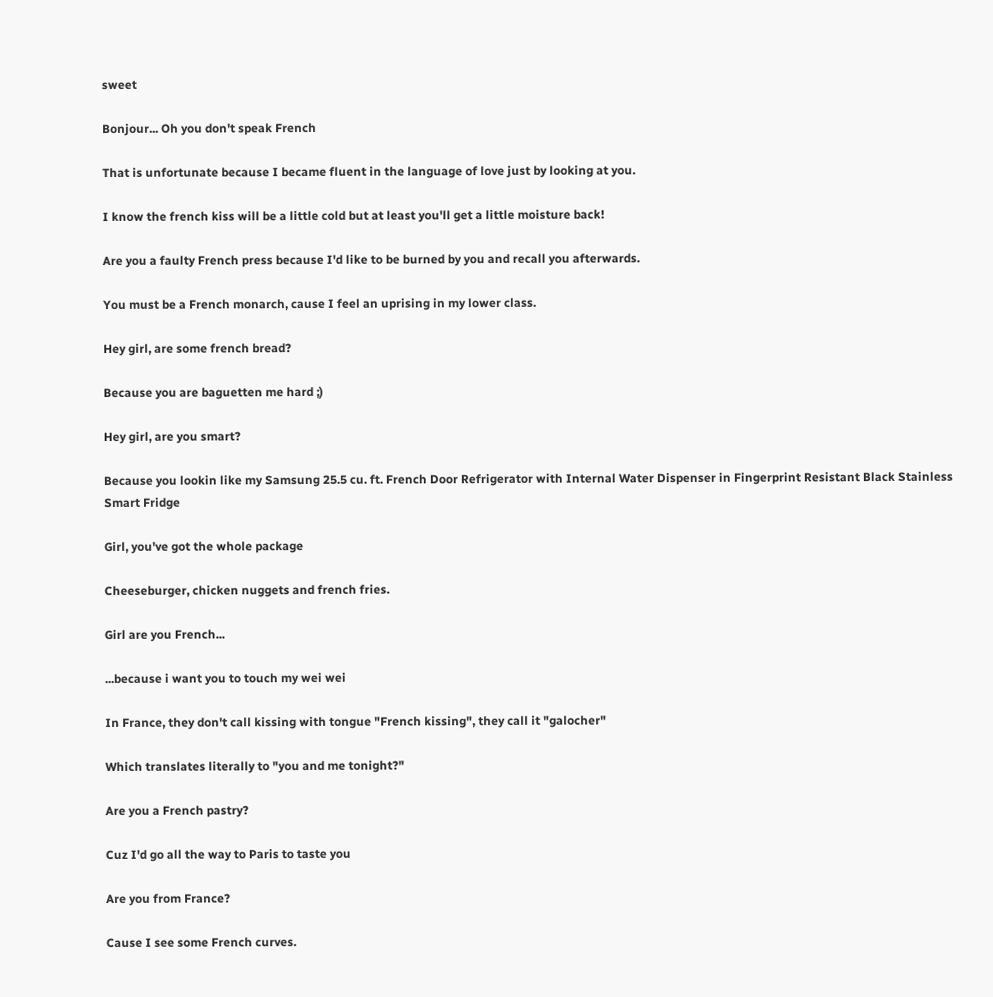sweet

Bonjour... Oh you don't speak French

That is unfortunate because I became fluent in the language of love just by looking at you.

I know the french kiss will be a little cold but at least you'll get a little moisture back!

Are you a faulty French press because I'd like to be burned by you and recall you afterwards.

You must be a French monarch, cause I feel an uprising in my lower class.

Hey girl, are some french bread?

Because you are baguetten me hard ;)

Hey girl, are you smart?

Because you lookin like my Samsung 25.5 cu. ft. French Door Refrigerator with Internal Water Dispenser in Fingerprint Resistant Black Stainless Smart Fridge

Girl, you've got the whole package

Cheeseburger, chicken nuggets and french fries.

Girl are you French...

...because i want you to touch my wei wei

In France, they don't call kissing with tongue "French kissing", they call it "galocher"

Which translates literally to "you and me tonight?"

Are you a French pastry?

Cuz I'd go all the way to Paris to taste you

Are you from France?

Cause I see some French curves.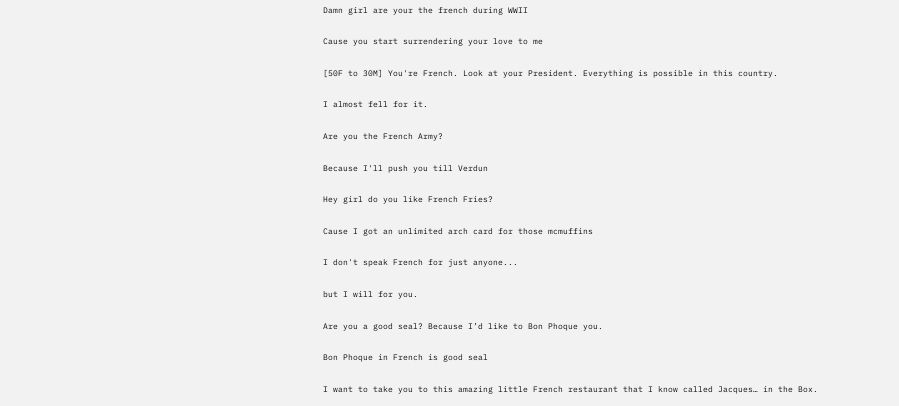Damn girl are your the french during WWII

Cause you start surrendering your love to me

[50F to 30M] You're French. Look at your President. Everything is possible in this country.

I almost fell for it.

Are you the French Army?

Because I'll push you till Verdun

Hey girl do you like French Fries?

Cause I got an unlimited arch card for those mcmuffins

I don't speak French for just anyone...

but I will for you.

Are you a good seal? Because I’d like to Bon Phoque you.

Bon Phoque in French is good seal

I want to take you to this amazing little French restaurant that I know called Jacques… in the Box.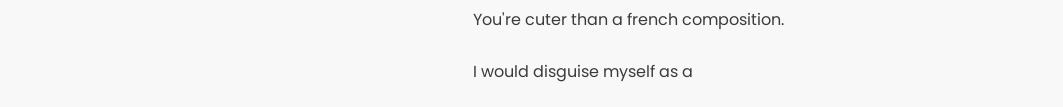You're cuter than a french composition.

I would disguise myself as a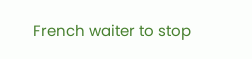French waiter to stop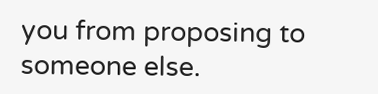you from proposing to someone else.